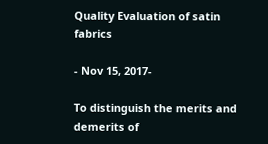Quality Evaluation of satin fabrics

- Nov 15, 2017-

To distinguish the merits and demerits of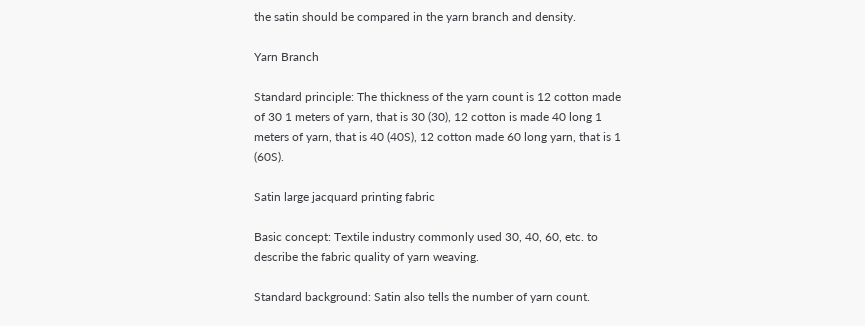the satin should be compared in the yarn branch and density.

Yarn Branch

Standard principle: The thickness of the yarn count is 12 cotton made of 30 1 meters of yarn, that is 30 (30), 12 cotton is made 40 long 1 meters of yarn, that is 40 (40S), 12 cotton made 60 long yarn, that is 1 (60S).

Satin large jacquard printing fabric

Basic concept: Textile industry commonly used 30, 40, 60, etc. to describe the fabric quality of yarn weaving.

Standard background: Satin also tells the number of yarn count.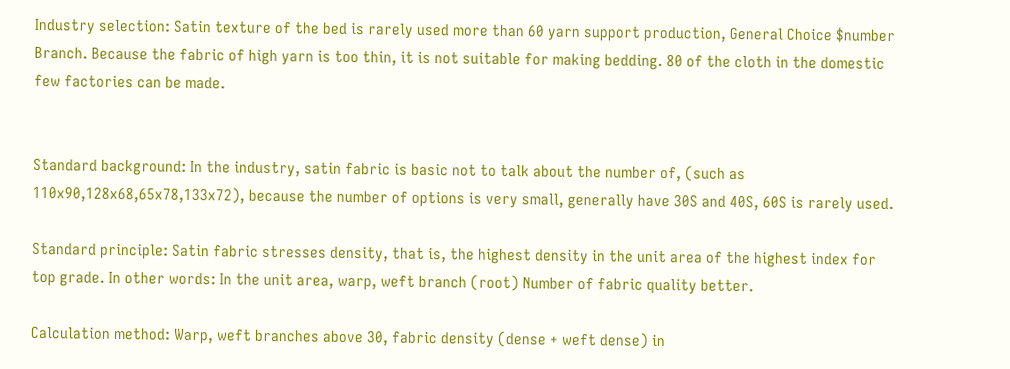Industry selection: Satin texture of the bed is rarely used more than 60 yarn support production, General Choice $number Branch. Because the fabric of high yarn is too thin, it is not suitable for making bedding. 80 of the cloth in the domestic few factories can be made.


Standard background: In the industry, satin fabric is basic not to talk about the number of, (such as 110x90,128x68,65x78,133x72), because the number of options is very small, generally have 30S and 40S, 60S is rarely used.

Standard principle: Satin fabric stresses density, that is, the highest density in the unit area of the highest index for top grade. In other words: In the unit area, warp, weft branch (root) Number of fabric quality better.

Calculation method: Warp, weft branches above 30, fabric density (dense + weft dense) in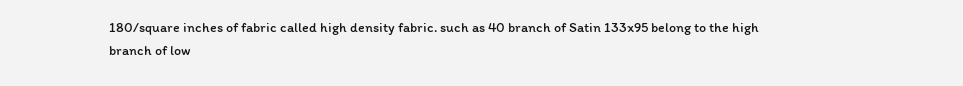180/square inches of fabric called high density fabric. such as 40 branch of Satin 133x95 belong to the high branch of low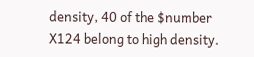density, 40 of the $number X124 belong to high density.